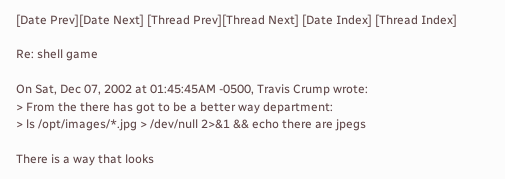[Date Prev][Date Next] [Thread Prev][Thread Next] [Date Index] [Thread Index]

Re: shell game

On Sat, Dec 07, 2002 at 01:45:45AM -0500, Travis Crump wrote:
> From the there has got to be a better way department:
> ls /opt/images/*.jpg > /dev/null 2>&1 && echo there are jpegs

There is a way that looks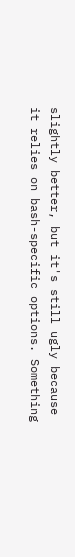slightly better, but it's still ugly because
it relies on bash-specific options. Something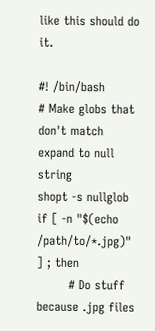like this should do it.

#! /bin/bash
# Make globs that don't match expand to null string
shopt -s nullglob
if [ -n "$(echo /path/to/*.jpg)" ] ; then
        # Do stuff because .jpg files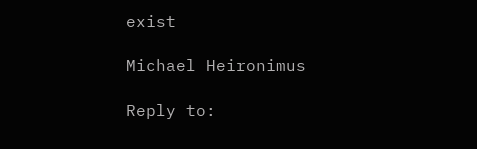exist

Michael Heironimus

Reply to: